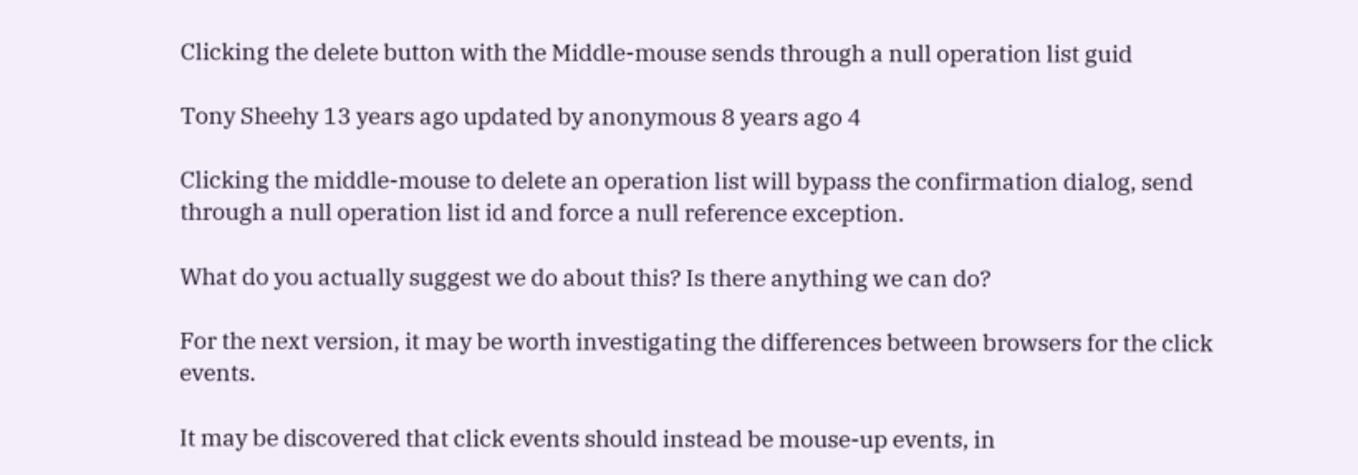Clicking the delete button with the Middle-mouse sends through a null operation list guid

Tony Sheehy 13 years ago updated by anonymous 8 years ago 4

Clicking the middle-mouse to delete an operation list will bypass the confirmation dialog, send through a null operation list id and force a null reference exception.

What do you actually suggest we do about this? Is there anything we can do?

For the next version, it may be worth investigating the differences between browsers for the click events.

It may be discovered that click events should instead be mouse-up events, in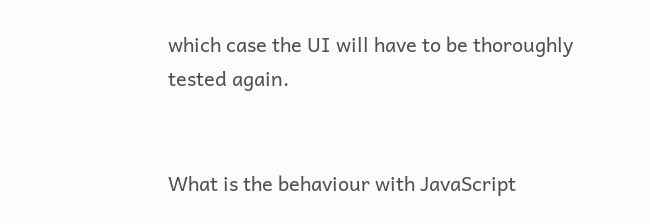which case the UI will have to be thoroughly tested again.


What is the behaviour with JavaScript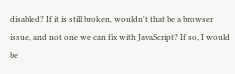disabled? If it is still broken, wouldn't that be a browser issue, and not one we can fix with JavaScript? If so, I would be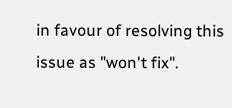in favour of resolving this issue as "won't fix".